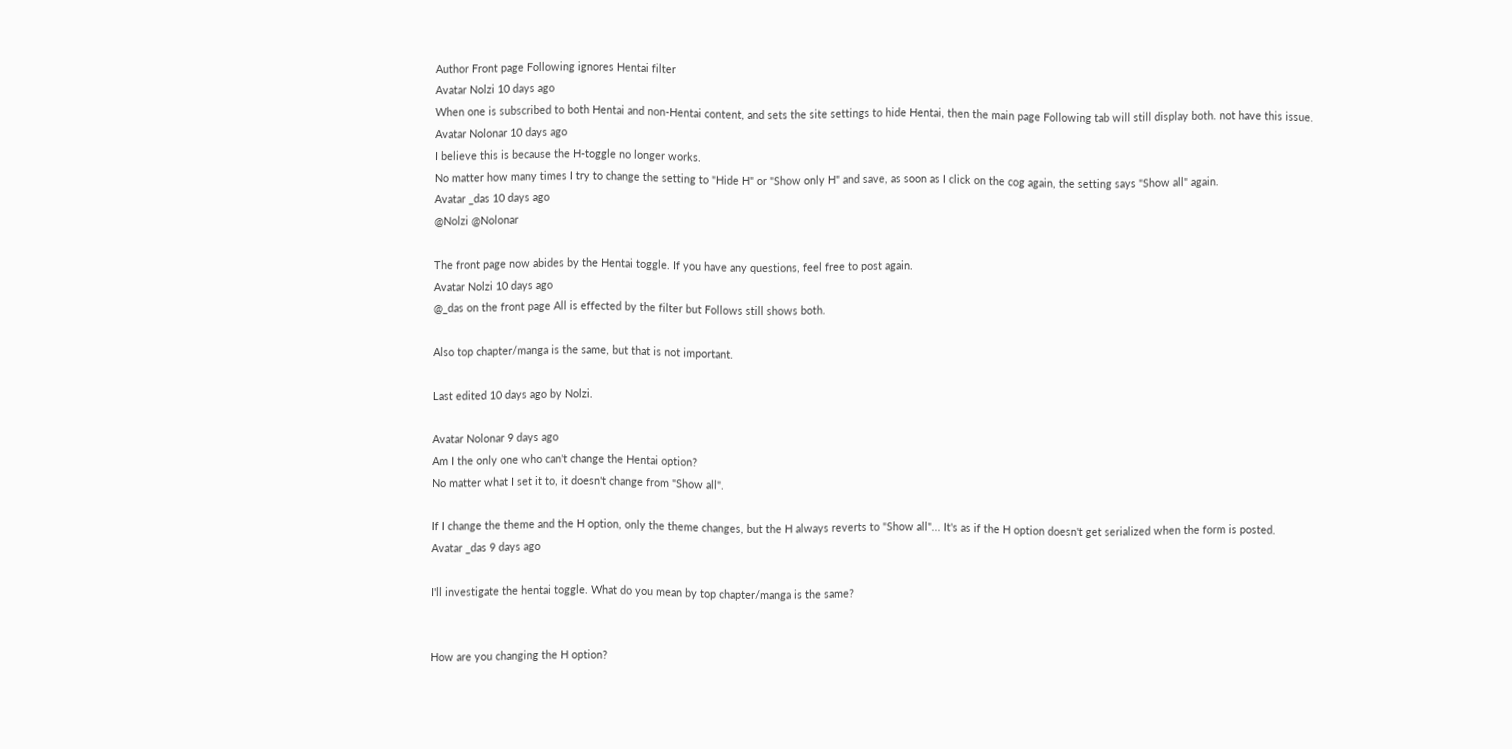Author Front page Following ignores Hentai filter
Avatar Nolzi 10 days ago
When one is subscribed to both Hentai and non-Hentai content, and sets the site settings to hide Hentai, then the main page Following tab will still display both. not have this issue.
Avatar Nolonar 10 days ago
I believe this is because the H-toggle no longer works.
No matter how many times I try to change the setting to "Hide H" or "Show only H" and save, as soon as I click on the cog again, the setting says "Show all" again.
Avatar _das 10 days ago
@Nolzi @Nolonar

The front page now abides by the Hentai toggle. If you have any questions, feel free to post again.
Avatar Nolzi 10 days ago
@_das on the front page All is effected by the filter but Follows still shows both.

Also top chapter/manga is the same, but that is not important.

Last edited 10 days ago by Nolzi.

Avatar Nolonar 9 days ago
Am I the only one who can't change the Hentai option?
No matter what I set it to, it doesn't change from "Show all".

If I change the theme and the H option, only the theme changes, but the H always reverts to "Show all"... It's as if the H option doesn't get serialized when the form is posted.
Avatar _das 9 days ago

I'll investigate the hentai toggle. What do you mean by top chapter/manga is the same?


How are you changing the H option?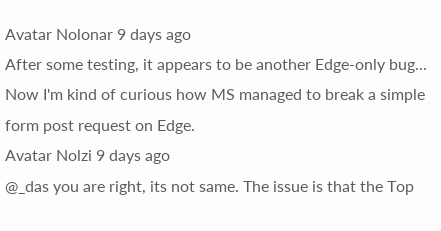Avatar Nolonar 9 days ago
After some testing, it appears to be another Edge-only bug...
Now I'm kind of curious how MS managed to break a simple form post request on Edge.
Avatar Nolzi 9 days ago
@_das you are right, its not same. The issue is that the Top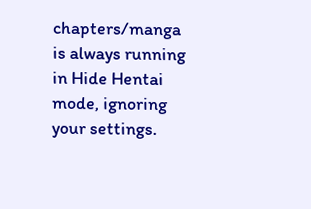chapters/manga is always running in Hide Hentai mode, ignoring your settings.